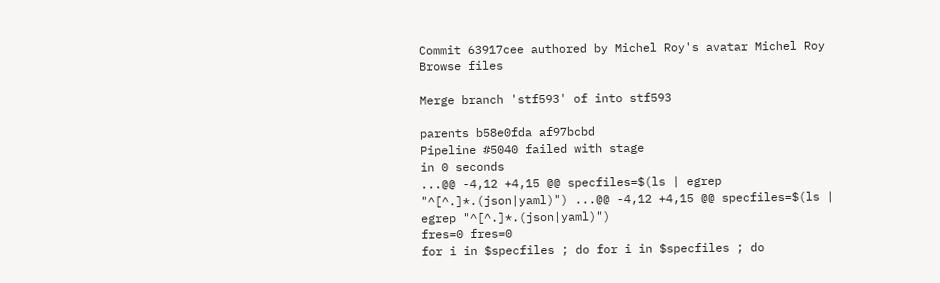Commit 63917cee authored by Michel Roy's avatar Michel Roy
Browse files

Merge branch 'stf593' of into stf593

parents b58e0fda af97bcbd
Pipeline #5040 failed with stage
in 0 seconds
...@@ -4,12 +4,15 @@ specfiles=$(ls | egrep "^[^.]*.(json|yaml)") ...@@ -4,12 +4,15 @@ specfiles=$(ls | egrep "^[^.]*.(json|yaml)")
fres=0 fres=0
for i in $specfiles ; do for i in $specfiles ; do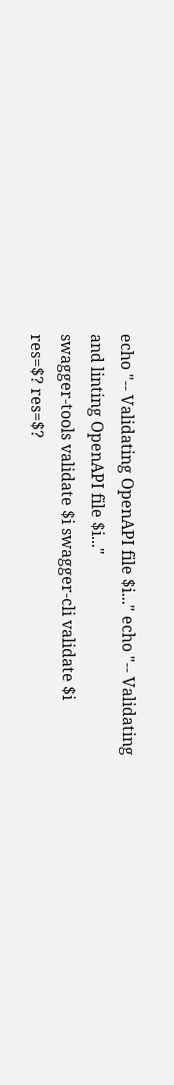echo "-- Validating OpenAPI file $i..." echo "-- Validating and linting OpenAPI file $i..."
swagger-tools validate $i swagger-cli validate $i
res=$? res=$?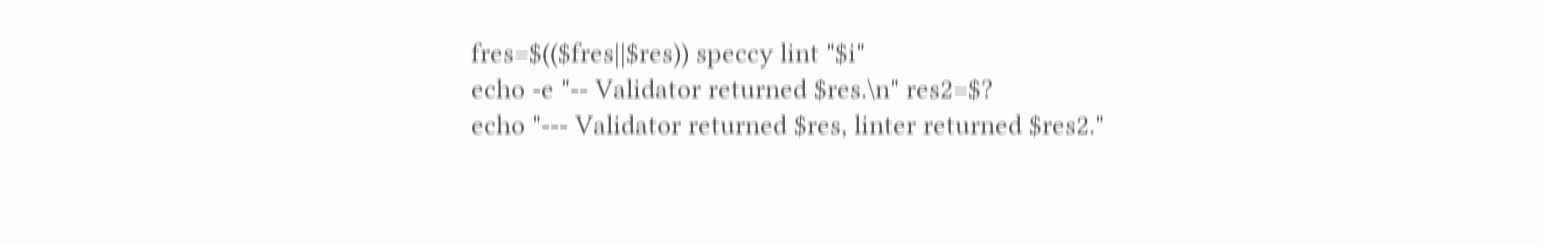fres=$(($fres||$res)) speccy lint "$i"
echo -e "-- Validator returned $res.\n" res2=$?
echo "--- Validator returned $res, linter returned $res2."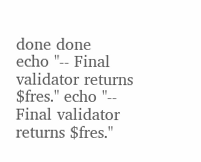done done
echo "-- Final validator returns $fres." echo "-- Final validator returns $fres."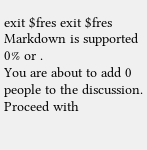exit $fres exit $fres
Markdown is supported
0% or .
You are about to add 0 people to the discussion. Proceed with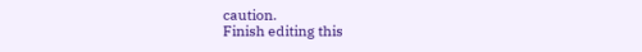caution.
Finish editing this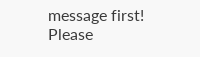message first!
Please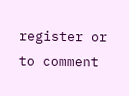register or to comment